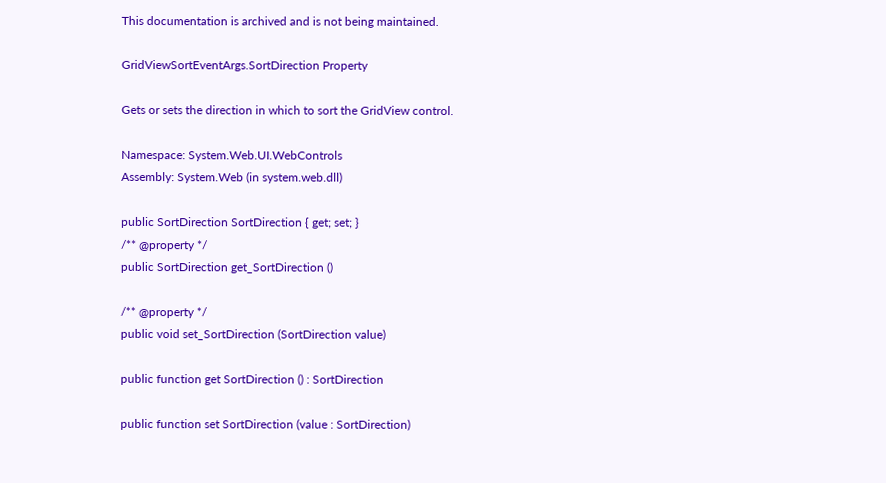This documentation is archived and is not being maintained.

GridViewSortEventArgs.SortDirection Property

Gets or sets the direction in which to sort the GridView control.

Namespace: System.Web.UI.WebControls
Assembly: System.Web (in system.web.dll)

public SortDirection SortDirection { get; set; }
/** @property */
public SortDirection get_SortDirection ()

/** @property */
public void set_SortDirection (SortDirection value)

public function get SortDirection () : SortDirection

public function set SortDirection (value : SortDirection)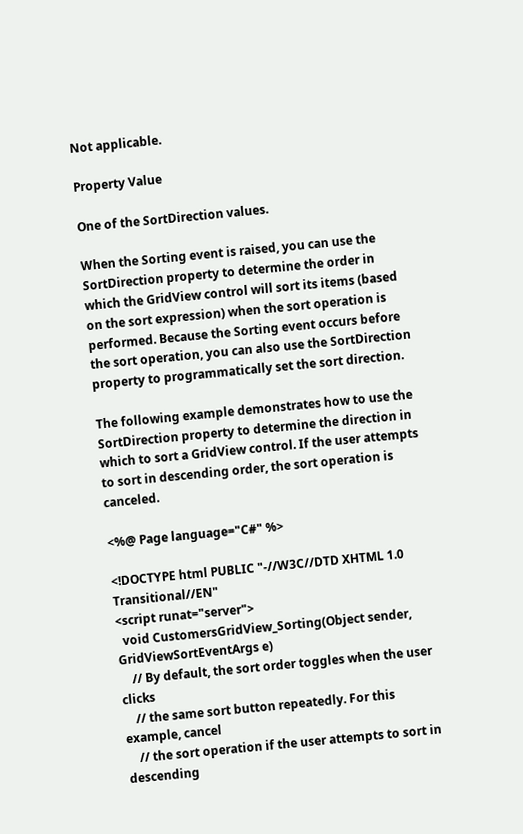Not applicable.

Property Value

One of the SortDirection values.

When the Sorting event is raised, you can use the SortDirection property to determine the order in which the GridView control will sort its items (based on the sort expression) when the sort operation is performed. Because the Sorting event occurs before the sort operation, you can also use the SortDirection property to programmatically set the sort direction.

The following example demonstrates how to use the SortDirection property to determine the direction in which to sort a GridView control. If the user attempts to sort in descending order, the sort operation is canceled.

<%@ Page language="C#" %>

<!DOCTYPE html PUBLIC "-//W3C//DTD XHTML 1.0 Transitional//EN"
<script runat="server">
  void CustomersGridView_Sorting(Object sender, GridViewSortEventArgs e)
    // By default, the sort order toggles when the user clicks
    // the same sort button repeatedly. For this example, cancel
    // the sort operation if the user attempts to sort in descending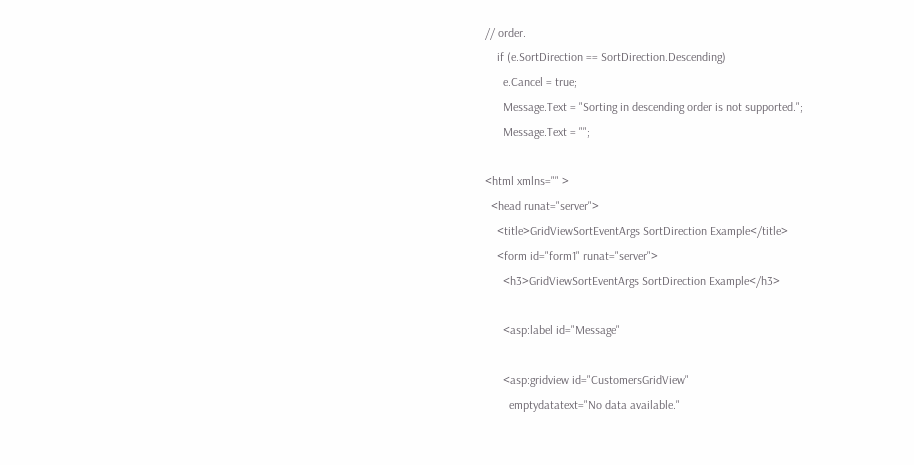// order.
    if (e.SortDirection == SortDirection.Descending)
      e.Cancel = true;
      Message.Text = "Sorting in descending order is not supported.";
      Message.Text = "";

<html xmlns="" >
  <head runat="server">
    <title>GridViewSortEventArgs SortDirection Example</title>
    <form id="form1" runat="server">
      <h3>GridViewSortEventArgs SortDirection Example</h3>

      <asp:label id="Message"

      <asp:gridview id="CustomersGridView"
        emptydatatext="No data available."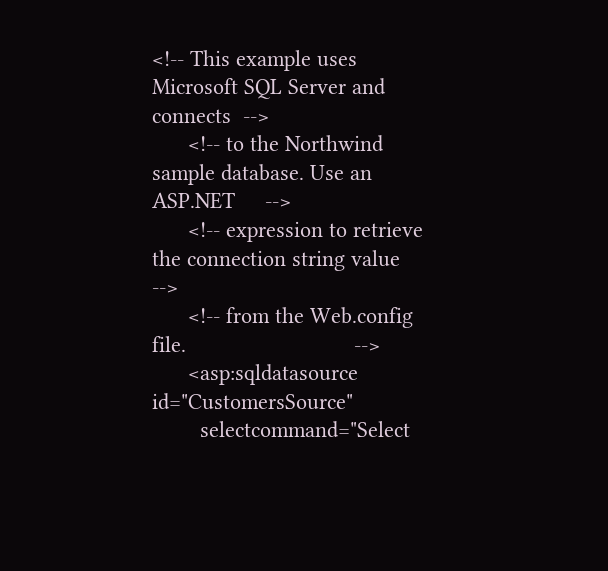<!-- This example uses Microsoft SQL Server and connects  -->
      <!-- to the Northwind sample database. Use an ASP.NET     -->
      <!-- expression to retrieve the connection string value   -->
      <!-- from the Web.config file.                            -->
      <asp:sqldatasource id="CustomersSource"
        selectcommand="Select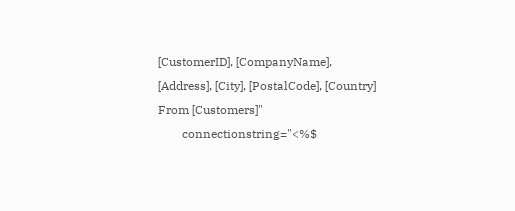[CustomerID], [CompanyName], [Address], [City], [PostalCode], [Country] From [Customers]"
        connectionstring="<%$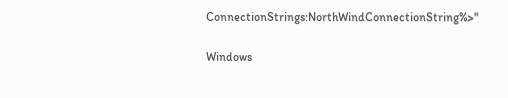ConnectionStrings:NorthWindConnectionString%>"

Windows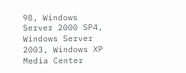98, Windows Server 2000 SP4, Windows Server 2003, Windows XP Media Center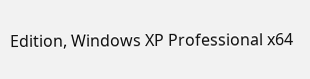Edition, Windows XP Professional x64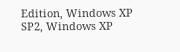Edition, Windows XP SP2, Windows XP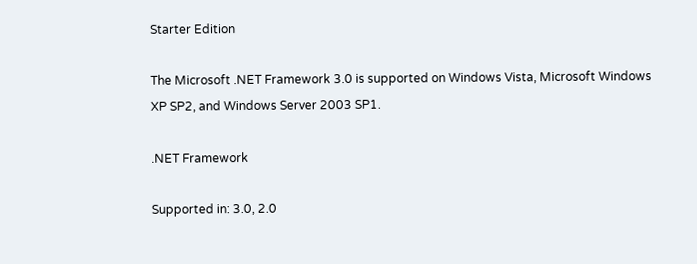Starter Edition

The Microsoft .NET Framework 3.0 is supported on Windows Vista, Microsoft Windows XP SP2, and Windows Server 2003 SP1.

.NET Framework

Supported in: 3.0, 2.0